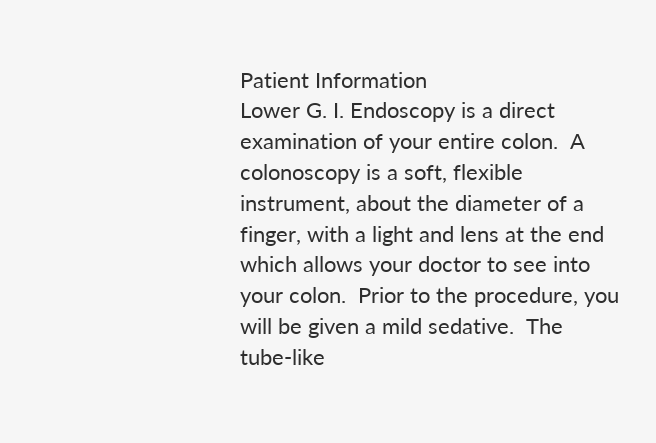Patient Information
Lower G. I. Endoscopy is a direct examination of your entire colon.  A colonoscopy is a soft, flexible instrument, about the diameter of a finger, with a light and lens at the end which allows your doctor to see into your colon.  Prior to the procedure, you will be given a mild sedative.  The tube-like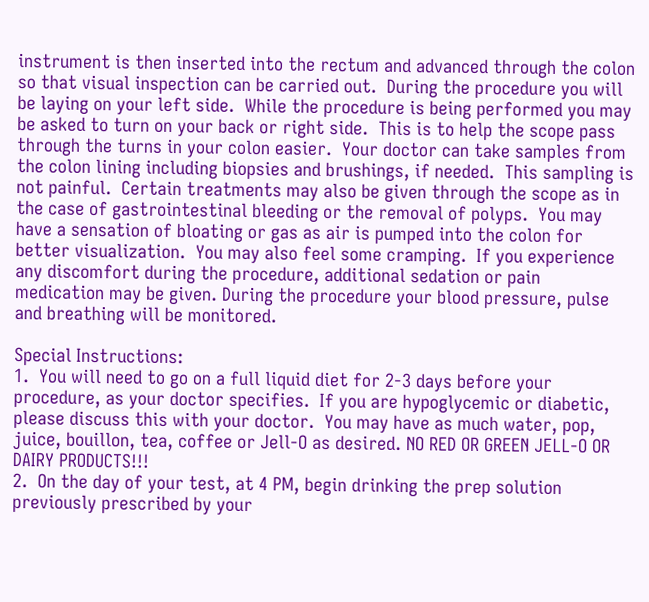instrument is then inserted into the rectum and advanced through the colon so that visual inspection can be carried out.  During the procedure you will be laying on your left side.  While the procedure is being performed you may be asked to turn on your back or right side.  This is to help the scope pass through the turns in your colon easier.  Your doctor can take samples from the colon lining including biopsies and brushings, if needed.  This sampling is not painful.  Certain treatments may also be given through the scope as in the case of gastrointestinal bleeding or the removal of polyps.  You may have a sensation of bloating or gas as air is pumped into the colon for better visualization.  You may also feel some cramping.  If you experience any discomfort during the procedure, additional sedation or pain medication may be given. During the procedure your blood pressure, pulse and breathing will be monitored.

Special Instructions:
1.  You will need to go on a full liquid diet for 2-3 days before your procedure, as your doctor specifies.  If you are hypoglycemic or diabetic, please discuss this with your doctor.  You may have as much water, pop, juice, bouillon, tea, coffee or Jell-O as desired. NO RED OR GREEN JELL-O OR DAIRY PRODUCTS!!!
2.  On the day of your test, at 4 PM, begin drinking the prep solution previously prescribed by your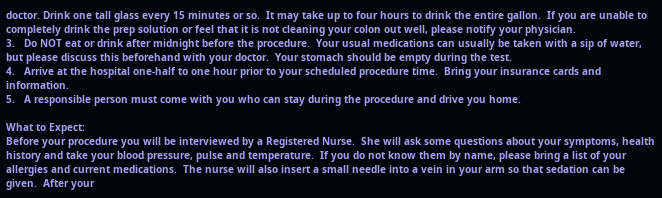doctor. Drink one tall glass every 15 minutes or so.  It may take up to four hours to drink the entire gallon.  If you are unable to completely drink the prep solution or feel that it is not cleaning your colon out well, please notify your physician.
3.   Do NOT eat or drink after midnight before the procedure.  Your usual medications can usually be taken with a sip of water, but please discuss this beforehand with your doctor.  Your stomach should be empty during the test.
4.   Arrive at the hospital one-half to one hour prior to your scheduled procedure time.  Bring your insurance cards and information.
5.   A responsible person must come with you who can stay during the procedure and drive you home.

What to Expect:
Before your procedure you will be interviewed by a Registered Nurse.  She will ask some questions about your symptoms, health history and take your blood pressure, pulse and temperature.  If you do not know them by name, please bring a list of your allergies and current medications.  The nurse will also insert a small needle into a vein in your arm so that sedation can be given.  After your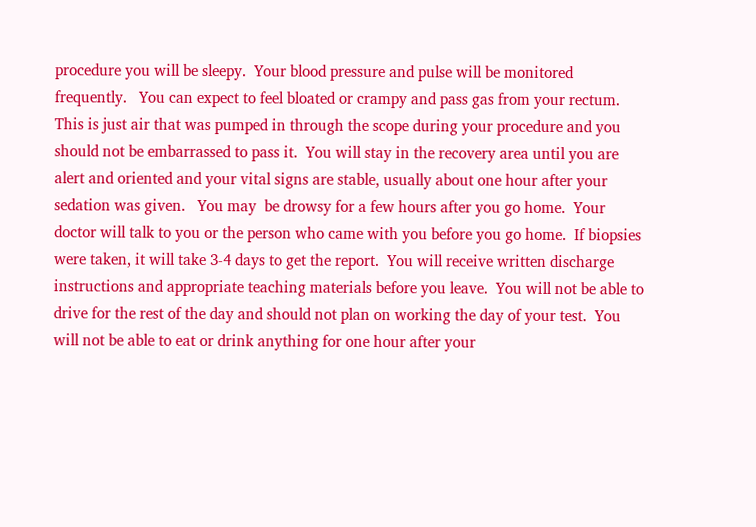procedure you will be sleepy.  Your blood pressure and pulse will be monitored frequently.   You can expect to feel bloated or crampy and pass gas from your rectum.  This is just air that was pumped in through the scope during your procedure and you should not be embarrassed to pass it.  You will stay in the recovery area until you are alert and oriented and your vital signs are stable, usually about one hour after your sedation was given.   You may  be drowsy for a few hours after you go home.  Your doctor will talk to you or the person who came with you before you go home.  If biopsies were taken, it will take 3-4 days to get the report.  You will receive written discharge instructions and appropriate teaching materials before you leave.  You will not be able to drive for the rest of the day and should not plan on working the day of your test.  You will not be able to eat or drink anything for one hour after your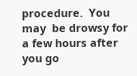procedure.  You may  be drowsy for a few hours after you go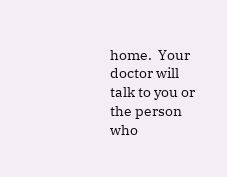home.  Your doctor will talk to you or the person who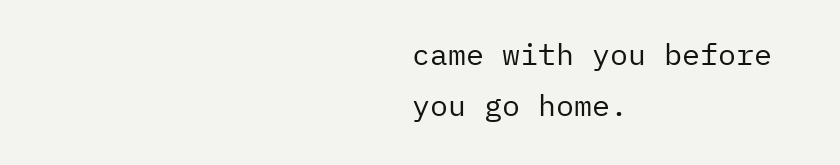came with you before you go home.